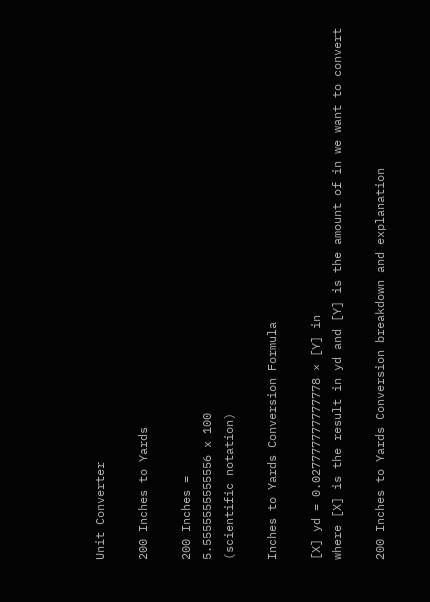Unit Converter

200 Inches to Yards

200 Inches =
5.5555555555556 x 100
(scientific notation)

Inches to Yards Conversion Formula

[X] yd = 0.027777777777778 × [Y] in
where [X] is the result in yd and [Y] is the amount of in we want to convert

200 Inches to Yards Conversion breakdown and explanation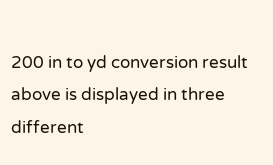200 in to yd conversion result above is displayed in three different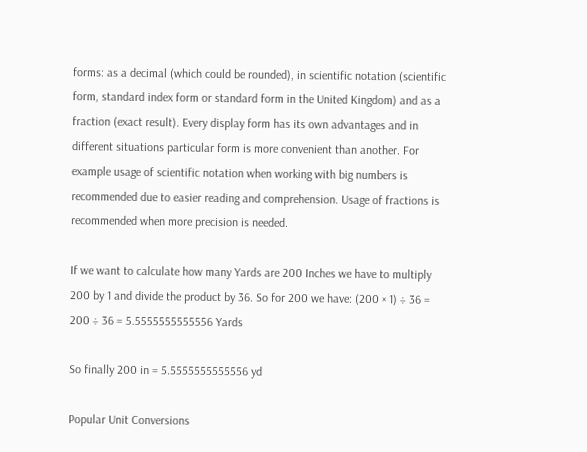forms: as a decimal (which could be rounded), in scientific notation (scientific form, standard index form or standard form in the United Kingdom) and as a fraction (exact result). Every display form has its own advantages and in different situations particular form is more convenient than another. For example usage of scientific notation when working with big numbers is recommended due to easier reading and comprehension. Usage of fractions is recommended when more precision is needed.

If we want to calculate how many Yards are 200 Inches we have to multiply 200 by 1 and divide the product by 36. So for 200 we have: (200 × 1) ÷ 36 = 200 ÷ 36 = 5.5555555555556 Yards

So finally 200 in = 5.5555555555556 yd

Popular Unit Conversions